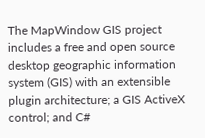The MapWindow GIS project includes a free and open source desktop geographic information system (GIS) with an extensible plugin architecture; a GIS ActiveX control; and C#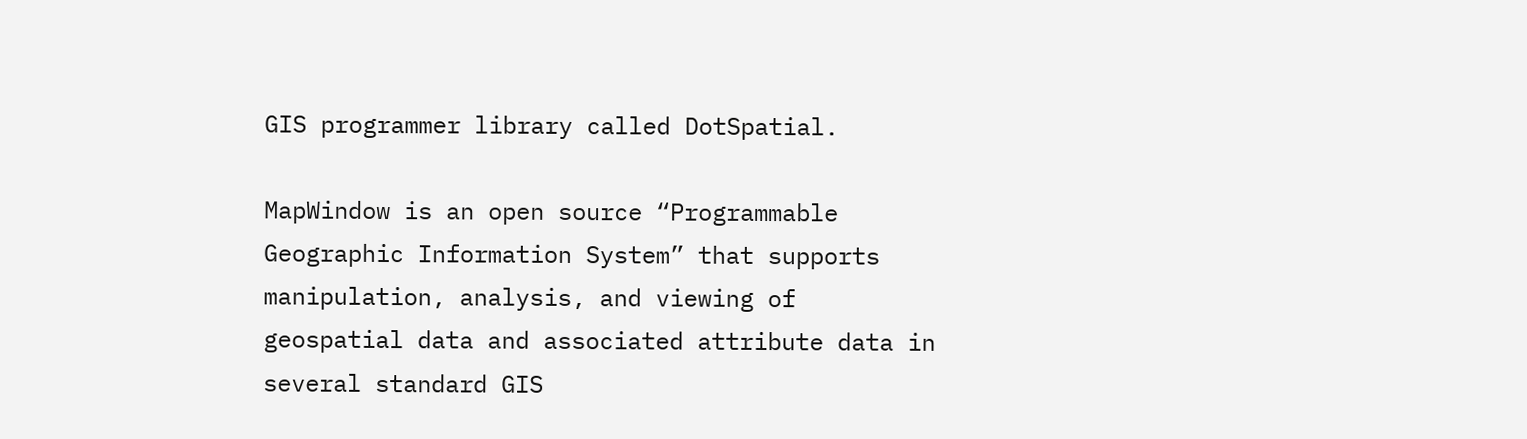GIS programmer library called DotSpatial.

MapWindow is an open source “Programmable Geographic Information System” that supports manipulation, analysis, and viewing of geospatial data and associated attribute data in several standard GIS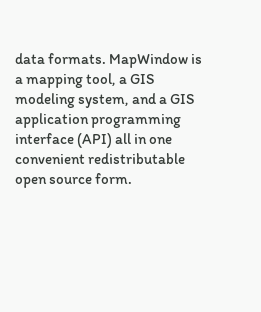data formats. MapWindow is a mapping tool, a GIS modeling system, and a GIS application programming interface (API) all in one convenient redistributable open source form.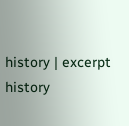history | excerpt history